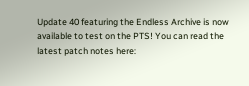Update 40 featuring the Endless Archive is now available to test on the PTS! You can read the latest patch notes here: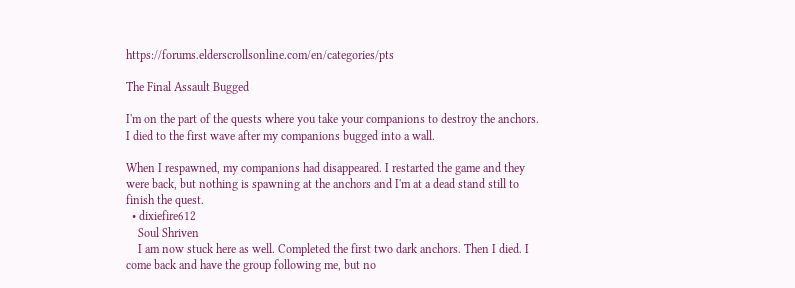https://forums.elderscrollsonline.com/en/categories/pts

The Final Assault Bugged

I'm on the part of the quests where you take your companions to destroy the anchors. I died to the first wave after my companions bugged into a wall.

When I respawned, my companions had disappeared. I restarted the game and they were back, but nothing is spawning at the anchors and I'm at a dead stand still to finish the quest.
  • dixiefire612
    Soul Shriven
    I am now stuck here as well. Completed the first two dark anchors. Then I died. I come back and have the group following me, but no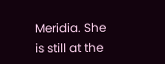Meridia. She is still at the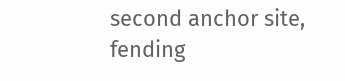second anchor site, fending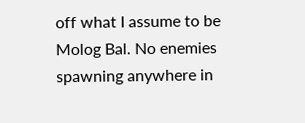off what I assume to be Molog Bal. No enemies spawning anywhere in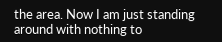the area. Now I am just standing around with nothing to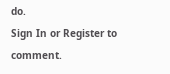do.
Sign In or Register to comment.